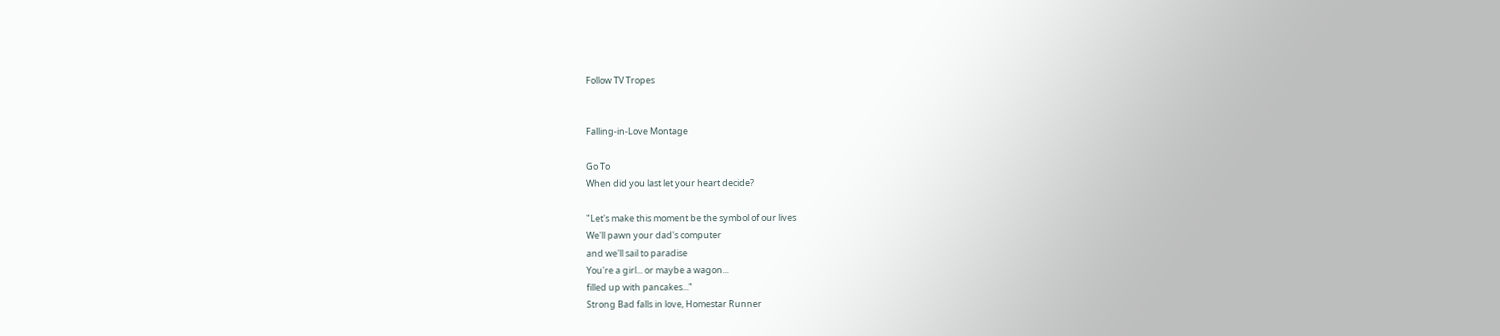Follow TV Tropes


Falling-in-Love Montage

Go To
When did you last let your heart decide?

"Let's make this moment be the symbol of our lives
We'll pawn your dad's computer
and we'll sail to paradise
You're a girl... or maybe a wagon...
filled up with pancakes..."
Strong Bad falls in love, Homestar Runner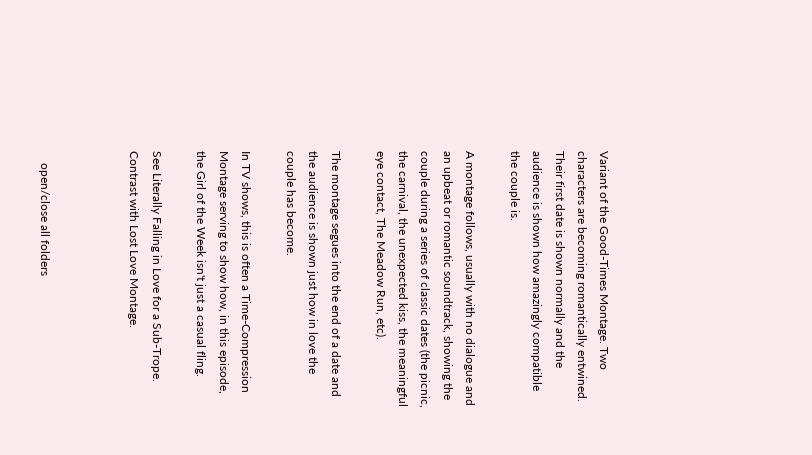Variant of the Good-Times Montage. Two characters are becoming romantically entwined. Their first date is shown normally and the audience is shown how amazingly compatible the couple is.

A montage follows, usually with no dialogue and an upbeat or romantic soundtrack, showing the couple during a series of classic dates (the picnic, the carnival, the unexpected kiss, the meaningful eye contact, The Meadow Run, etc).

The montage segues into the end of a date and the audience is shown just how in love the couple has become.

In TV shows, this is often a Time-Compression Montage serving to show how, in this episode, the Girl of the Week isn't just a casual fling.

See Literally Falling in Love for a Sub-Trope. Contrast with Lost Love Montage.



    open/close all folders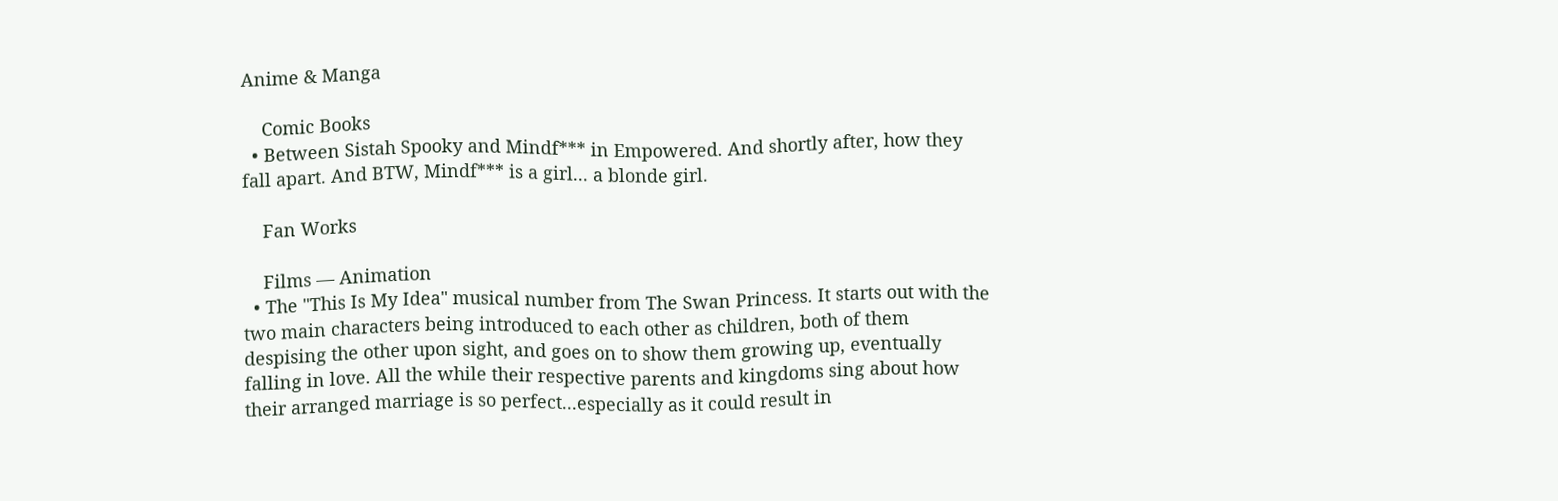Anime & Manga

    Comic Books
  • Between Sistah Spooky and Mindf*** in Empowered. And shortly after, how they fall apart. And BTW, Mindf*** is a girl... a blonde girl.

    Fan Works

    Films — Animation
  • The "This Is My Idea" musical number from The Swan Princess. It starts out with the two main characters being introduced to each other as children, both of them despising the other upon sight, and goes on to show them growing up, eventually falling in love. All the while their respective parents and kingdoms sing about how their arranged marriage is so perfect...especially as it could result in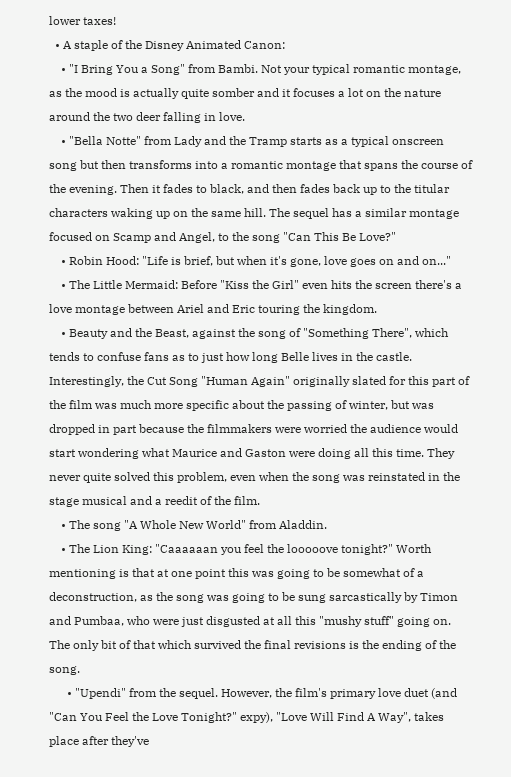lower taxes!
  • A staple of the Disney Animated Canon:
    • "I Bring You a Song" from Bambi. Not your typical romantic montage, as the mood is actually quite somber and it focuses a lot on the nature around the two deer falling in love.
    • "Bella Notte" from Lady and the Tramp starts as a typical onscreen song but then transforms into a romantic montage that spans the course of the evening. Then it fades to black, and then fades back up to the titular characters waking up on the same hill. The sequel has a similar montage focused on Scamp and Angel, to the song "Can This Be Love?"
    • Robin Hood: "Life is brief, but when it's gone, love goes on and on..."
    • The Little Mermaid: Before "Kiss the Girl" even hits the screen there's a love montage between Ariel and Eric touring the kingdom.
    • Beauty and the Beast, against the song of "Something There", which tends to confuse fans as to just how long Belle lives in the castle. Interestingly, the Cut Song "Human Again" originally slated for this part of the film was much more specific about the passing of winter, but was dropped in part because the filmmakers were worried the audience would start wondering what Maurice and Gaston were doing all this time. They never quite solved this problem, even when the song was reinstated in the stage musical and a reedit of the film.
    • The song "A Whole New World" from Aladdin.
    • The Lion King: "Caaaaaan you feel the looooove tonight?" Worth mentioning is that at one point this was going to be somewhat of a deconstruction, as the song was going to be sung sarcastically by Timon and Pumbaa, who were just disgusted at all this "mushy stuff" going on. The only bit of that which survived the final revisions is the ending of the song.
      • "Upendi" from the sequel. However, the film's primary love duet (and "Can You Feel the Love Tonight?" expy), "Love Will Find A Way", takes place after they've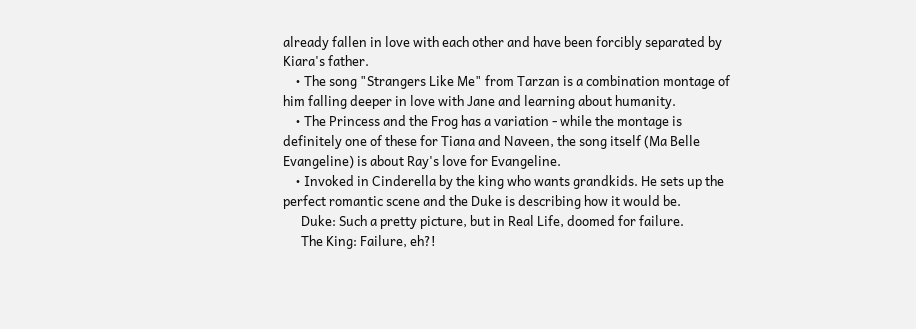already fallen in love with each other and have been forcibly separated by Kiara's father.
    • The song "Strangers Like Me" from Tarzan is a combination montage of him falling deeper in love with Jane and learning about humanity.
    • The Princess and the Frog has a variation - while the montage is definitely one of these for Tiana and Naveen, the song itself (Ma Belle Evangeline) is about Ray's love for Evangeline.
    • Invoked in Cinderella by the king who wants grandkids. He sets up the perfect romantic scene and the Duke is describing how it would be.
      Duke: Such a pretty picture, but in Real Life, doomed for failure.
      The King: Failure, eh?!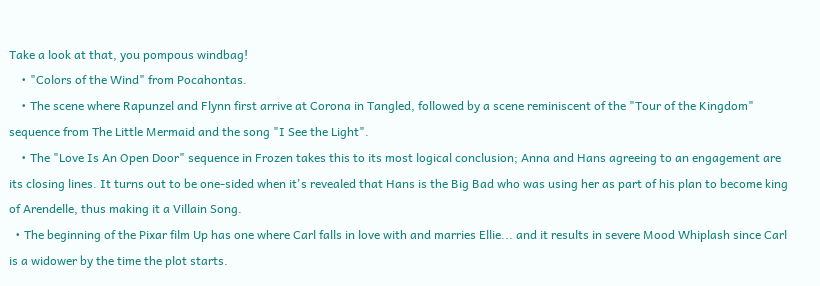Take a look at that, you pompous windbag!
    • "Colors of the Wind" from Pocahontas.
    • The scene where Rapunzel and Flynn first arrive at Corona in Tangled, followed by a scene reminiscent of the "Tour of the Kingdom" sequence from The Little Mermaid and the song "I See the Light".
    • The "Love Is An Open Door" sequence in Frozen takes this to its most logical conclusion; Anna and Hans agreeing to an engagement are its closing lines. It turns out to be one-sided when it's revealed that Hans is the Big Bad who was using her as part of his plan to become king of Arendelle, thus making it a Villain Song.
  • The beginning of the Pixar film Up has one where Carl falls in love with and marries Ellie... and it results in severe Mood Whiplash since Carl is a widower by the time the plot starts.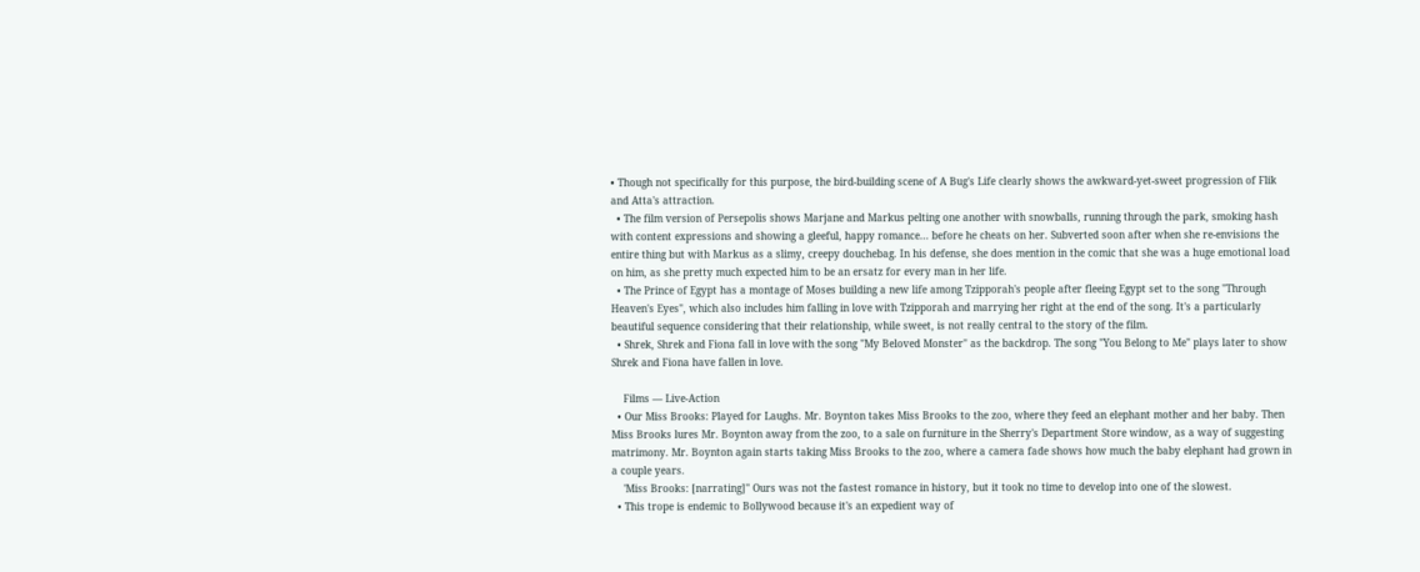• Though not specifically for this purpose, the bird-building scene of A Bug's Life clearly shows the awkward-yet-sweet progression of Flik and Atta's attraction.
  • The film version of Persepolis shows Marjane and Markus pelting one another with snowballs, running through the park, smoking hash with content expressions and showing a gleeful, happy romance... before he cheats on her. Subverted soon after when she re-envisions the entire thing but with Markus as a slimy, creepy douchebag. In his defense, she does mention in the comic that she was a huge emotional load on him, as she pretty much expected him to be an ersatz for every man in her life.
  • The Prince of Egypt has a montage of Moses building a new life among Tzipporah's people after fleeing Egypt set to the song "Through Heaven's Eyes", which also includes him falling in love with Tzipporah and marrying her right at the end of the song. It's a particularly beautiful sequence considering that their relationship, while sweet, is not really central to the story of the film.
  • Shrek, Shrek and Fiona fall in love with the song "My Beloved Monster" as the backdrop. The song "You Belong to Me" plays later to show Shrek and Fiona have fallen in love.

    Films — Live-Action
  • Our Miss Brooks: Played for Laughs. Mr. Boynton takes Miss Brooks to the zoo, where they feed an elephant mother and her baby. Then Miss Brooks lures Mr. Boynton away from the zoo, to a sale on furniture in the Sherry's Department Store window, as a way of suggesting matrimony. Mr. Boynton again starts taking Miss Brooks to the zoo, where a camera fade shows how much the baby elephant had grown in a couple years.
    'Miss Brooks: [narrating]'' Ours was not the fastest romance in history, but it took no time to develop into one of the slowest.
  • This trope is endemic to Bollywood because it's an expedient way of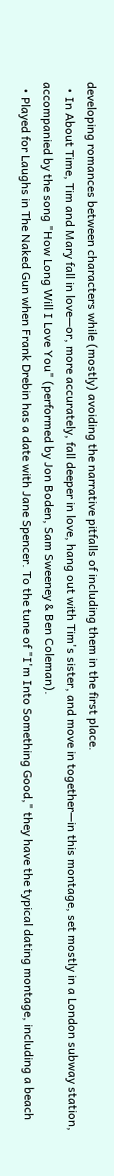developing romances between characters while (mostly) avoiding the narrative pitfalls of including them in the first place.
  • In About Time, Tim and Mary fall in love—or, more accurately, fall deeper in love, hang out with Tim's sister, and move in together—in this montage, set mostly in a London subway station, accompanied by the song "How Long Will I Love You" (performed by Jon Boden, Sam Sweeney & Ben Coleman).
  • Played for Laughs in The Naked Gun when Frank Drebin has a date with Jane Spencer. To the tune of "I'm Into Something Good," they have the typical dating montage, including a beach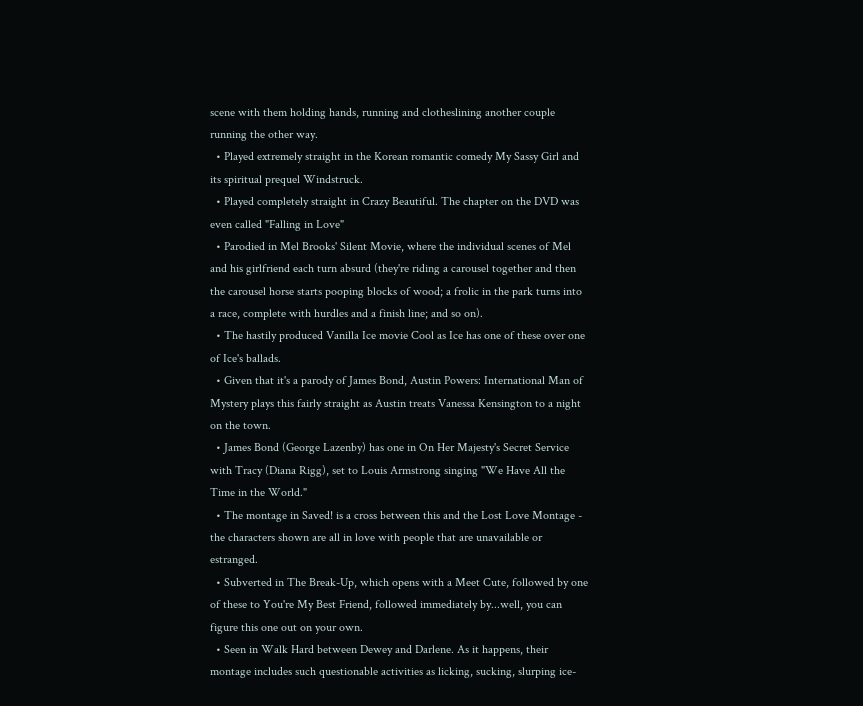scene with them holding hands, running and clotheslining another couple running the other way.
  • Played extremely straight in the Korean romantic comedy My Sassy Girl and its spiritual prequel Windstruck.
  • Played completely straight in Crazy Beautiful. The chapter on the DVD was even called "Falling in Love"
  • Parodied in Mel Brooks' Silent Movie, where the individual scenes of Mel and his girlfriend each turn absurd (they're riding a carousel together and then the carousel horse starts pooping blocks of wood; a frolic in the park turns into a race, complete with hurdles and a finish line; and so on).
  • The hastily produced Vanilla Ice movie Cool as Ice has one of these over one of Ice's ballads.
  • Given that it's a parody of James Bond, Austin Powers: International Man of Mystery plays this fairly straight as Austin treats Vanessa Kensington to a night on the town.
  • James Bond (George Lazenby) has one in On Her Majesty's Secret Service with Tracy (Diana Rigg), set to Louis Armstrong singing "We Have All the Time in the World."
  • The montage in Saved! is a cross between this and the Lost Love Montage - the characters shown are all in love with people that are unavailable or estranged.
  • Subverted in The Break-Up, which opens with a Meet Cute, followed by one of these to You're My Best Friend, followed immediately by...well, you can figure this one out on your own.
  • Seen in Walk Hard between Dewey and Darlene. As it happens, their montage includes such questionable activities as licking, sucking, slurping ice-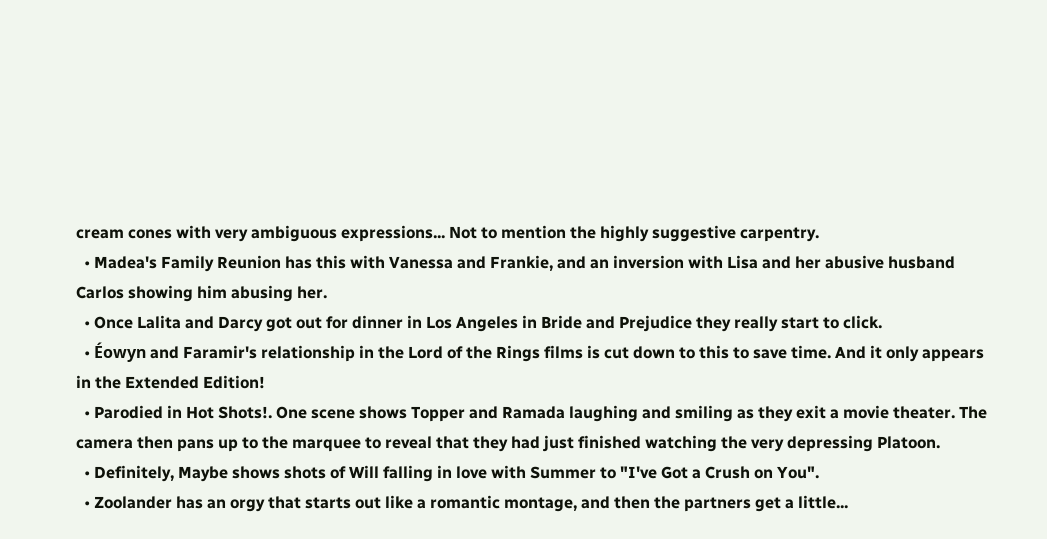cream cones with very ambiguous expressions... Not to mention the highly suggestive carpentry.
  • Madea's Family Reunion has this with Vanessa and Frankie, and an inversion with Lisa and her abusive husband Carlos showing him abusing her.
  • Once Lalita and Darcy got out for dinner in Los Angeles in Bride and Prejudice they really start to click.
  • Éowyn and Faramir's relationship in the Lord of the Rings films is cut down to this to save time. And it only appears in the Extended Edition!
  • Parodied in Hot Shots!. One scene shows Topper and Ramada laughing and smiling as they exit a movie theater. The camera then pans up to the marquee to reveal that they had just finished watching the very depressing Platoon.
  • Definitely, Maybe shows shots of Will falling in love with Summer to "I've Got a Crush on You".
  • Zoolander has an orgy that starts out like a romantic montage, and then the partners get a little...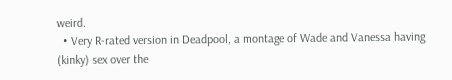weird.
  • Very R-rated version in Deadpool, a montage of Wade and Vanessa having (kinky) sex over the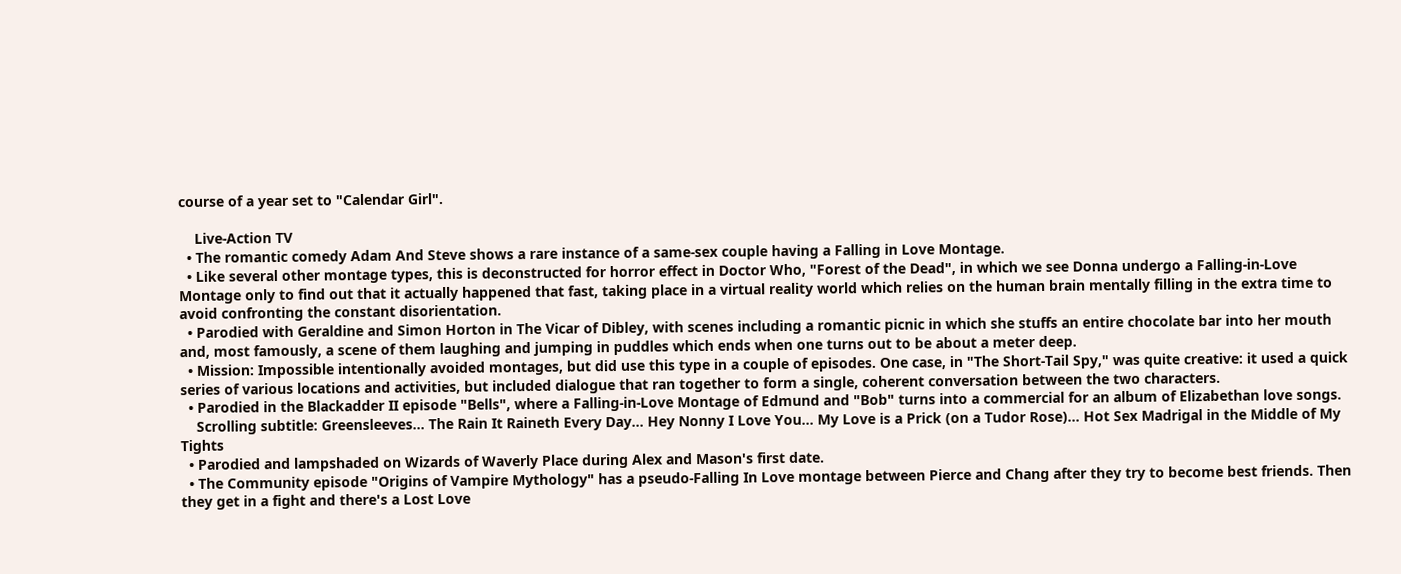course of a year set to "Calendar Girl".

    Live-Action TV
  • The romantic comedy Adam And Steve shows a rare instance of a same-sex couple having a Falling in Love Montage.
  • Like several other montage types, this is deconstructed for horror effect in Doctor Who, "Forest of the Dead", in which we see Donna undergo a Falling-in-Love Montage only to find out that it actually happened that fast, taking place in a virtual reality world which relies on the human brain mentally filling in the extra time to avoid confronting the constant disorientation.
  • Parodied with Geraldine and Simon Horton in The Vicar of Dibley, with scenes including a romantic picnic in which she stuffs an entire chocolate bar into her mouth and, most famously, a scene of them laughing and jumping in puddles which ends when one turns out to be about a meter deep.
  • Mission: Impossible intentionally avoided montages, but did use this type in a couple of episodes. One case, in "The Short-Tail Spy," was quite creative: it used a quick series of various locations and activities, but included dialogue that ran together to form a single, coherent conversation between the two characters.
  • Parodied in the Blackadder II episode "Bells", where a Falling-in-Love Montage of Edmund and "Bob" turns into a commercial for an album of Elizabethan love songs.
    Scrolling subtitle: Greensleeves... The Rain It Raineth Every Day... Hey Nonny I Love You... My Love is a Prick (on a Tudor Rose)... Hot Sex Madrigal in the Middle of My Tights
  • Parodied and lampshaded on Wizards of Waverly Place during Alex and Mason's first date.
  • The Community episode "Origins of Vampire Mythology" has a pseudo-Falling In Love montage between Pierce and Chang after they try to become best friends. Then they get in a fight and there's a Lost Love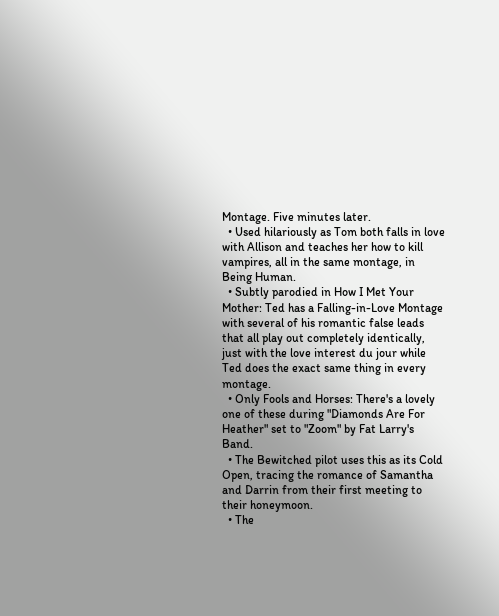Montage. Five minutes later.
  • Used hilariously as Tom both falls in love with Allison and teaches her how to kill vampires, all in the same montage, in Being Human.
  • Subtly parodied in How I Met Your Mother: Ted has a Falling-in-Love Montage with several of his romantic false leads that all play out completely identically, just with the love interest du jour while Ted does the exact same thing in every montage.
  • Only Fools and Horses: There's a lovely one of these during "Diamonds Are For Heather" set to "Zoom" by Fat Larry's Band.
  • The Bewitched pilot uses this as its Cold Open, tracing the romance of Samantha and Darrin from their first meeting to their honeymoon.
  • The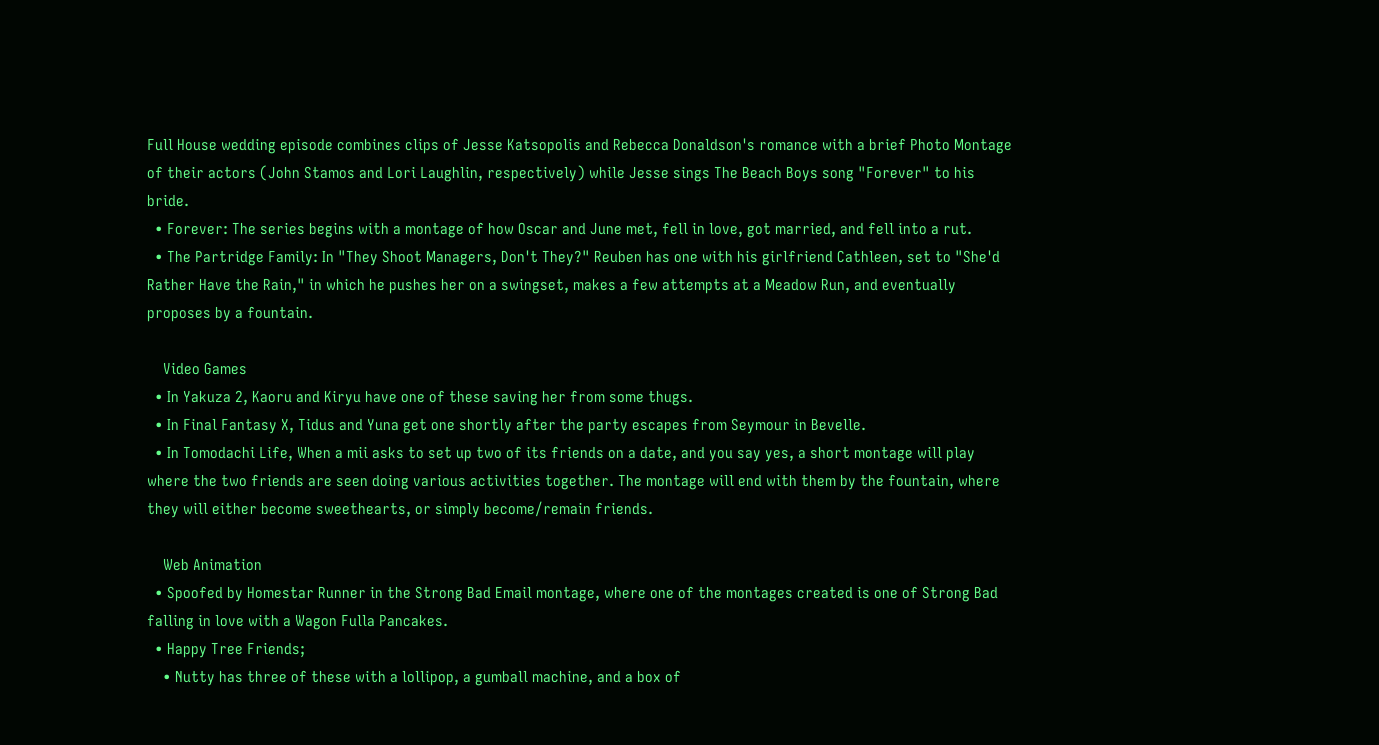Full House wedding episode combines clips of Jesse Katsopolis and Rebecca Donaldson's romance with a brief Photo Montage of their actors (John Stamos and Lori Laughlin, respectively) while Jesse sings The Beach Boys song "Forever" to his bride.
  • Forever: The series begins with a montage of how Oscar and June met, fell in love, got married, and fell into a rut.
  • The Partridge Family: In "They Shoot Managers, Don't They?" Reuben has one with his girlfriend Cathleen, set to "She'd Rather Have the Rain," in which he pushes her on a swingset, makes a few attempts at a Meadow Run, and eventually proposes by a fountain.

    Video Games
  • In Yakuza 2, Kaoru and Kiryu have one of these saving her from some thugs.
  • In Final Fantasy X, Tidus and Yuna get one shortly after the party escapes from Seymour in Bevelle.
  • In Tomodachi Life, When a mii asks to set up two of its friends on a date, and you say yes, a short montage will play where the two friends are seen doing various activities together. The montage will end with them by the fountain, where they will either become sweethearts, or simply become/remain friends.

    Web Animation
  • Spoofed by Homestar Runner in the Strong Bad Email montage, where one of the montages created is one of Strong Bad falling in love with a Wagon Fulla Pancakes.
  • Happy Tree Friends;
    • Nutty has three of these with a lollipop, a gumball machine, and a box of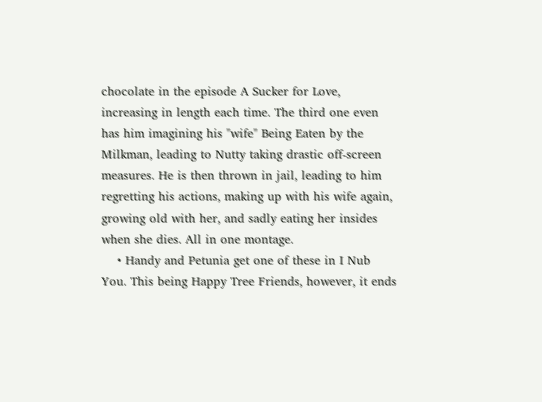chocolate in the episode A Sucker for Love, increasing in length each time. The third one even has him imagining his "wife" Being Eaten by the Milkman, leading to Nutty taking drastic off-screen measures. He is then thrown in jail, leading to him regretting his actions, making up with his wife again, growing old with her, and sadly eating her insides when she dies. All in one montage.
    • Handy and Petunia get one of these in I Nub You. This being Happy Tree Friends, however, it ends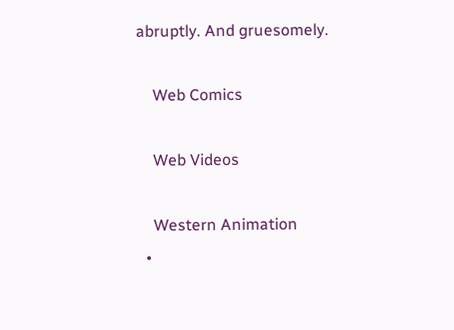abruptly. And gruesomely.

    Web Comics

    Web Videos

    Western Animation
  •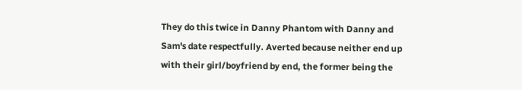They do this twice in Danny Phantom with Danny and Sam's date respectfully. Averted because neither end up with their girl/boyfriend by end, the former being the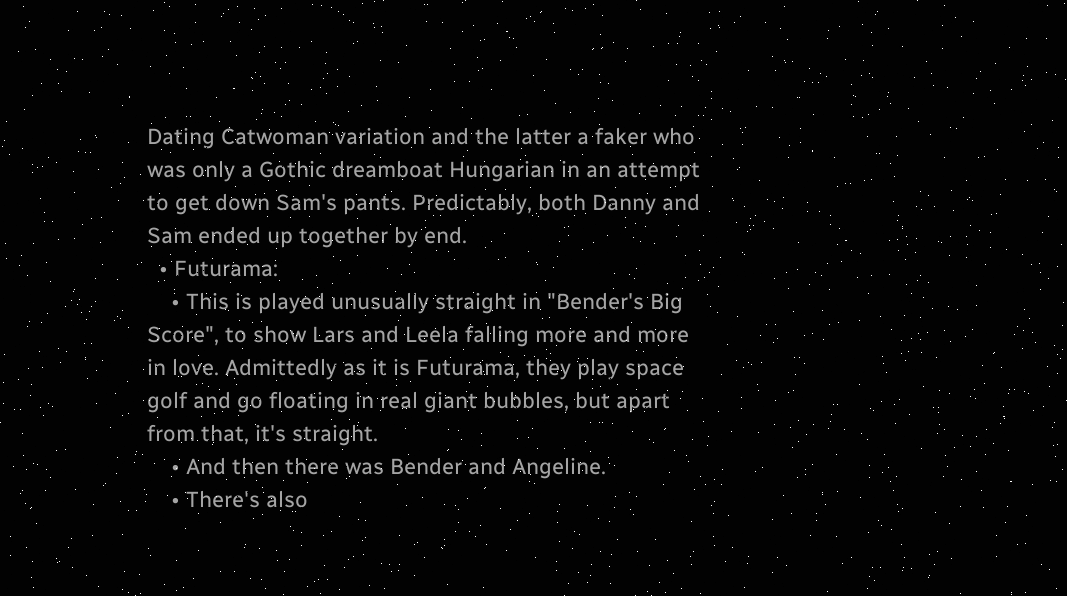Dating Catwoman variation and the latter a faker who was only a Gothic dreamboat Hungarian in an attempt to get down Sam's pants. Predictably, both Danny and Sam ended up together by end.
  • Futurama:
    • This is played unusually straight in "Bender's Big Score", to show Lars and Leela falling more and more in love. Admittedly as it is Futurama, they play space golf and go floating in real giant bubbles, but apart from that, it's straight.
    • And then there was Bender and Angeline.
    • There's also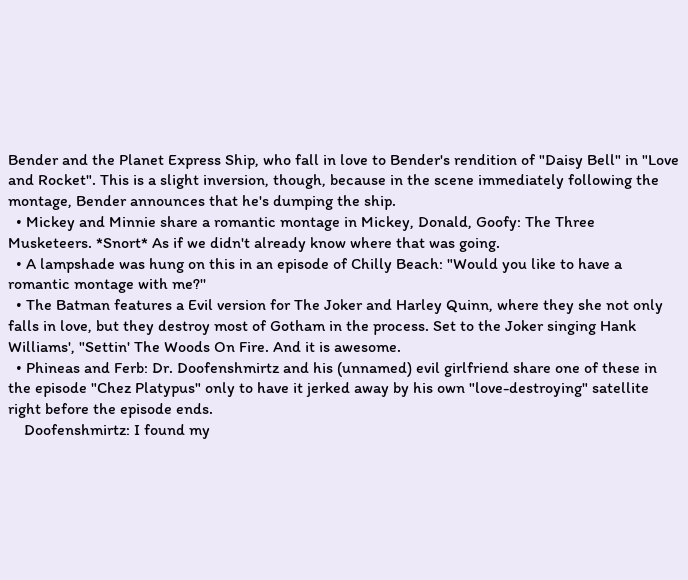Bender and the Planet Express Ship, who fall in love to Bender's rendition of "Daisy Bell" in "Love and Rocket". This is a slight inversion, though, because in the scene immediately following the montage, Bender announces that he's dumping the ship.
  • Mickey and Minnie share a romantic montage in Mickey, Donald, Goofy: The Three Musketeers. *Snort* As if we didn't already know where that was going.
  • A lampshade was hung on this in an episode of Chilly Beach: "Would you like to have a romantic montage with me?''
  • The Batman features a Evil version for The Joker and Harley Quinn, where they she not only falls in love, but they destroy most of Gotham in the process. Set to the Joker singing Hank Williams', "Settin' The Woods On Fire. And it is awesome.
  • Phineas and Ferb: Dr. Doofenshmirtz and his (unnamed) evil girlfriend share one of these in the episode "Chez Platypus" only to have it jerked away by his own "love-destroying" satellite right before the episode ends.
    Doofenshmirtz: I found my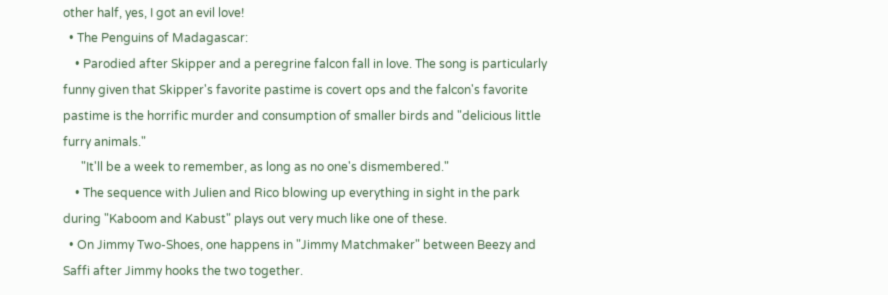other half, yes, I got an evil love!
  • The Penguins of Madagascar:
    • Parodied after Skipper and a peregrine falcon fall in love. The song is particularly funny given that Skipper's favorite pastime is covert ops and the falcon's favorite pastime is the horrific murder and consumption of smaller birds and "delicious little furry animals."
      "It'll be a week to remember, as long as no one's dismembered."
    • The sequence with Julien and Rico blowing up everything in sight in the park during "Kaboom and Kabust" plays out very much like one of these.
  • On Jimmy Two-Shoes, one happens in "Jimmy Matchmaker" between Beezy and Saffi after Jimmy hooks the two together.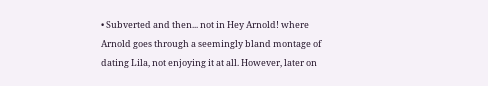• Subverted and then... not in Hey Arnold! where Arnold goes through a seemingly bland montage of dating Lila, not enjoying it at all. However, later on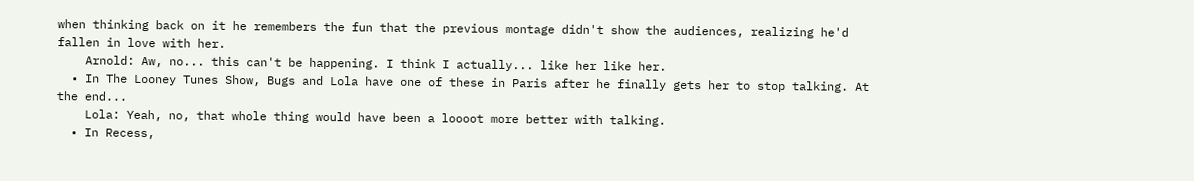when thinking back on it he remembers the fun that the previous montage didn't show the audiences, realizing he'd fallen in love with her.
    Arnold: Aw, no... this can't be happening. I think I actually... like her like her.
  • In The Looney Tunes Show, Bugs and Lola have one of these in Paris after he finally gets her to stop talking. At the end...
    Lola: Yeah, no, that whole thing would have been a loooot more better with talking.
  • In Recess,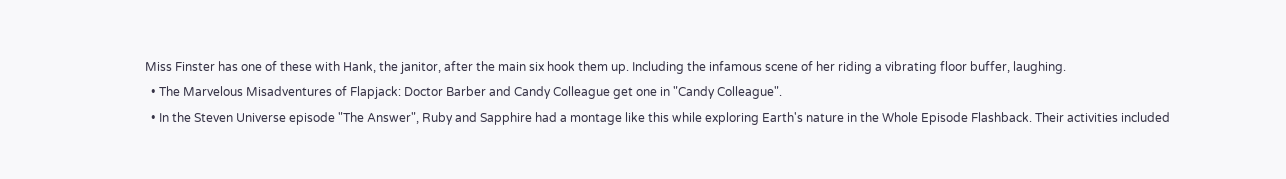Miss Finster has one of these with Hank, the janitor, after the main six hook them up. Including the infamous scene of her riding a vibrating floor buffer, laughing.
  • The Marvelous Misadventures of Flapjack: Doctor Barber and Candy Colleague get one in "Candy Colleague".
  • In the Steven Universe episode "The Answer", Ruby and Sapphire had a montage like this while exploring Earth's nature in the Whole Episode Flashback. Their activities included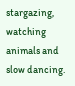stargazing, watching animals and slow dancing.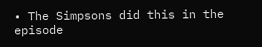• The Simpsons did this in the episode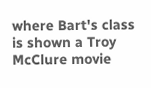where Bart's class is shown a Troy McClure movie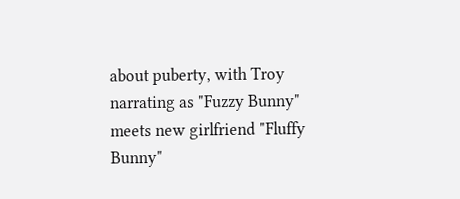about puberty, with Troy narrating as "Fuzzy Bunny" meets new girlfriend "Fluffy Bunny"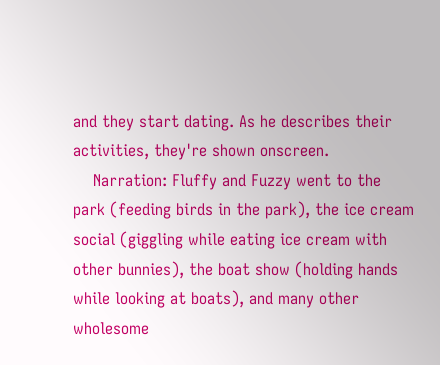and they start dating. As he describes their activities, they're shown onscreen.
    Narration: Fluffy and Fuzzy went to the park (feeding birds in the park), the ice cream social (giggling while eating ice cream with other bunnies), the boat show (holding hands while looking at boats), and many other wholesome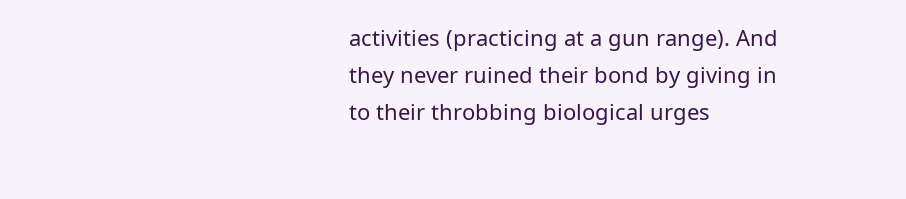activities (practicing at a gun range). And they never ruined their bond by giving in to their throbbing biological urges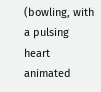(bowling, with a pulsing heart animated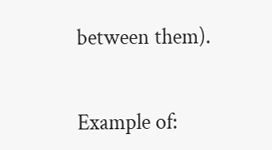between them).


Example of: